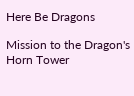Here Be Dragons

Mission to the Dragon's Horn Tower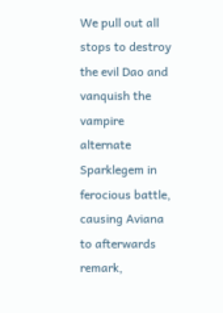We pull out all stops to destroy the evil Dao and vanquish the vampire alternate Sparklegem in ferocious battle, causing Aviana to afterwards remark,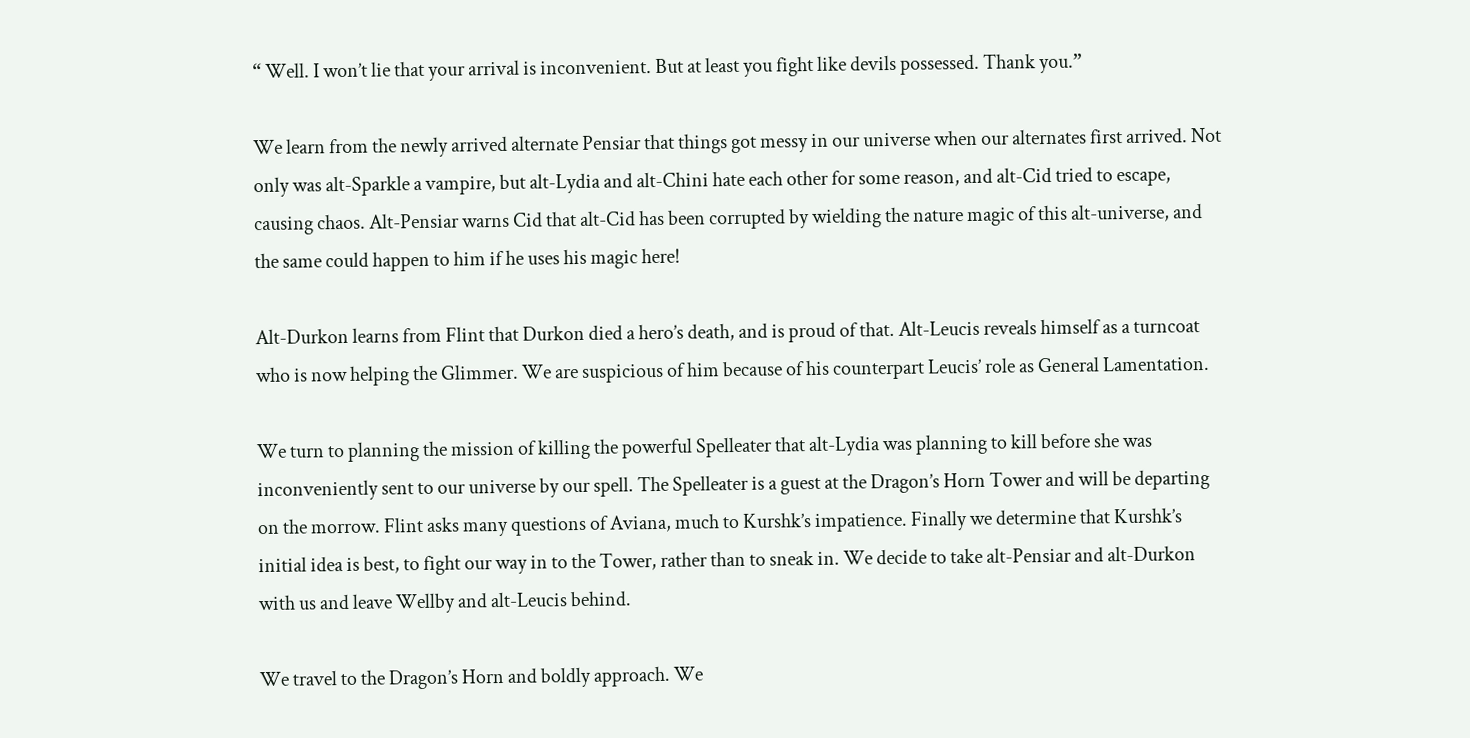“ Well. I won’t lie that your arrival is inconvenient. But at least you fight like devils possessed. Thank you.”

We learn from the newly arrived alternate Pensiar that things got messy in our universe when our alternates first arrived. Not only was alt-Sparkle a vampire, but alt-Lydia and alt-Chini hate each other for some reason, and alt-Cid tried to escape, causing chaos. Alt-Pensiar warns Cid that alt-Cid has been corrupted by wielding the nature magic of this alt-universe, and the same could happen to him if he uses his magic here!

Alt-Durkon learns from Flint that Durkon died a hero’s death, and is proud of that. Alt-Leucis reveals himself as a turncoat who is now helping the Glimmer. We are suspicious of him because of his counterpart Leucis’ role as General Lamentation.

We turn to planning the mission of killing the powerful Spelleater that alt-Lydia was planning to kill before she was inconveniently sent to our universe by our spell. The Spelleater is a guest at the Dragon’s Horn Tower and will be departing on the morrow. Flint asks many questions of Aviana, much to Kurshk’s impatience. Finally we determine that Kurshk’s initial idea is best, to fight our way in to the Tower, rather than to sneak in. We decide to take alt-Pensiar and alt-Durkon with us and leave Wellby and alt-Leucis behind.

We travel to the Dragon’s Horn and boldly approach. We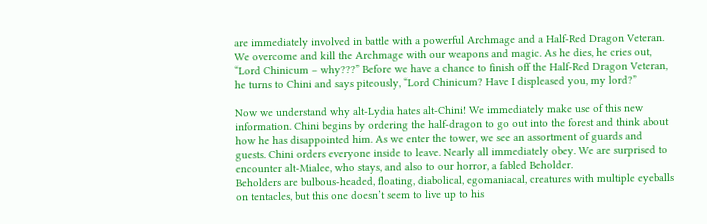are immediately involved in battle with a powerful Archmage and a Half-Red Dragon Veteran. We overcome and kill the Archmage with our weapons and magic. As he dies, he cries out, “Lord Chinicum – why???” Before we have a chance to finish off the Half-Red Dragon Veteran, he turns to Chini and says piteously, “Lord Chinicum? Have I displeased you, my lord?”

Now we understand why alt-Lydia hates alt-Chini! We immediately make use of this new information. Chini begins by ordering the half-dragon to go out into the forest and think about how he has disappointed him. As we enter the tower, we see an assortment of guards and guests. Chini orders everyone inside to leave. Nearly all immediately obey. We are surprised to encounter alt-Mialee, who stays, and also to our horror, a fabled Beholder.
Beholders are bulbous-headed, floating, diabolical, egomaniacal, creatures with multiple eyeballs on tentacles, but this one doesn’t seem to live up to his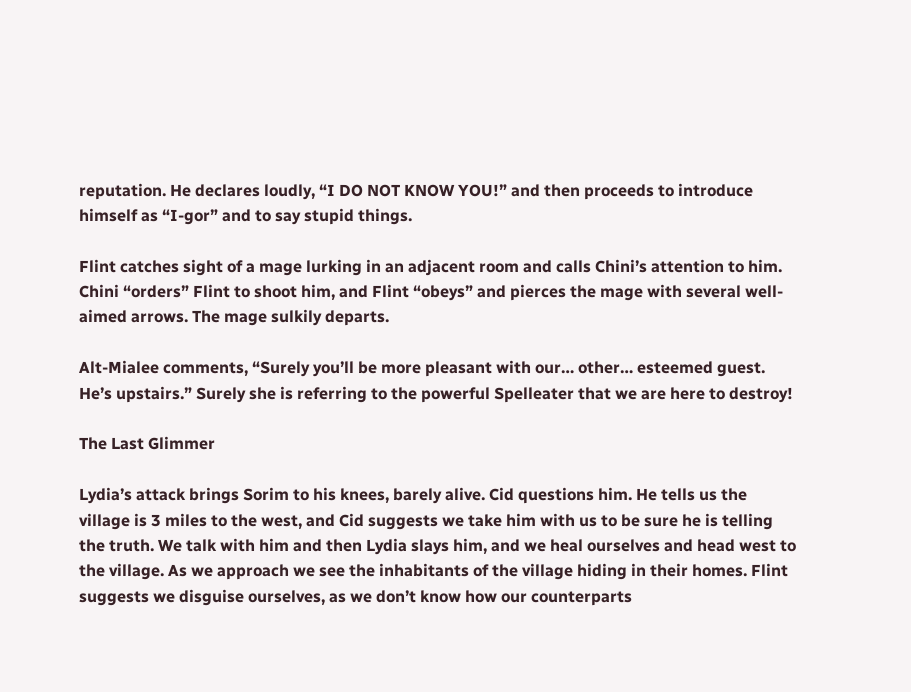reputation. He declares loudly, “I DO NOT KNOW YOU!” and then proceeds to introduce himself as “I-gor” and to say stupid things.

Flint catches sight of a mage lurking in an adjacent room and calls Chini’s attention to him. Chini “orders” Flint to shoot him, and Flint “obeys” and pierces the mage with several well-aimed arrows. The mage sulkily departs.

Alt-Mialee comments, “Surely you’ll be more pleasant with our… other… esteemed guest. He’s upstairs.” Surely she is referring to the powerful Spelleater that we are here to destroy!

The Last Glimmer

Lydia’s attack brings Sorim to his knees, barely alive. Cid questions him. He tells us the village is 3 miles to the west, and Cid suggests we take him with us to be sure he is telling the truth. We talk with him and then Lydia slays him, and we heal ourselves and head west to the village. As we approach we see the inhabitants of the village hiding in their homes. Flint suggests we disguise ourselves, as we don’t know how our counterparts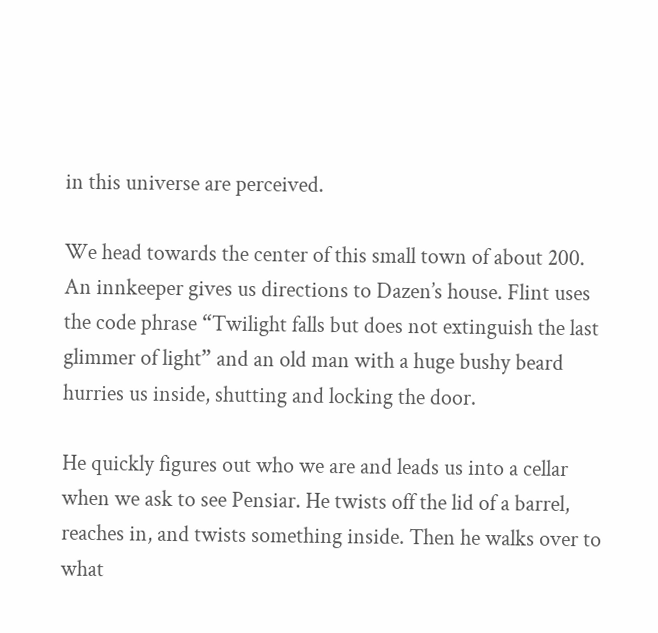in this universe are perceived.

We head towards the center of this small town of about 200. An innkeeper gives us directions to Dazen’s house. Flint uses the code phrase “Twilight falls but does not extinguish the last glimmer of light” and an old man with a huge bushy beard hurries us inside, shutting and locking the door.

He quickly figures out who we are and leads us into a cellar when we ask to see Pensiar. He twists off the lid of a barrel, reaches in, and twists something inside. Then he walks over to what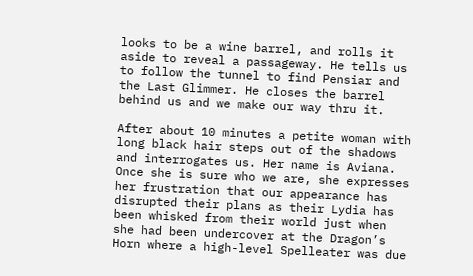looks to be a wine barrel, and rolls it aside to reveal a passageway. He tells us to follow the tunnel to find Pensiar and the Last Glimmer. He closes the barrel behind us and we make our way thru it.

After about 10 minutes a petite woman with long black hair steps out of the shadows and interrogates us. Her name is Aviana. Once she is sure who we are, she expresses her frustration that our appearance has disrupted their plans as their Lydia has been whisked from their world just when she had been undercover at the Dragon’s Horn where a high-level Spelleater was due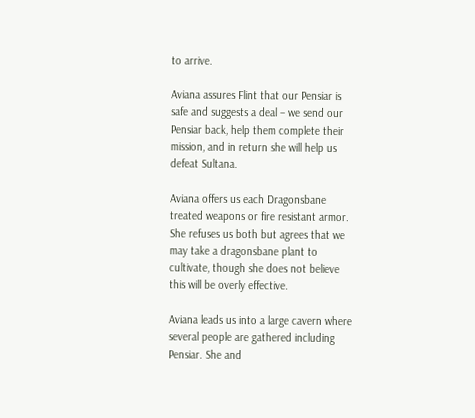to arrive.

Aviana assures Flint that our Pensiar is safe and suggests a deal – we send our Pensiar back, help them complete their mission, and in return she will help us defeat Sultana.

Aviana offers us each Dragonsbane treated weapons or fire resistant armor. She refuses us both but agrees that we may take a dragonsbane plant to cultivate, though she does not believe this will be overly effective.

Aviana leads us into a large cavern where several people are gathered including Pensiar. She and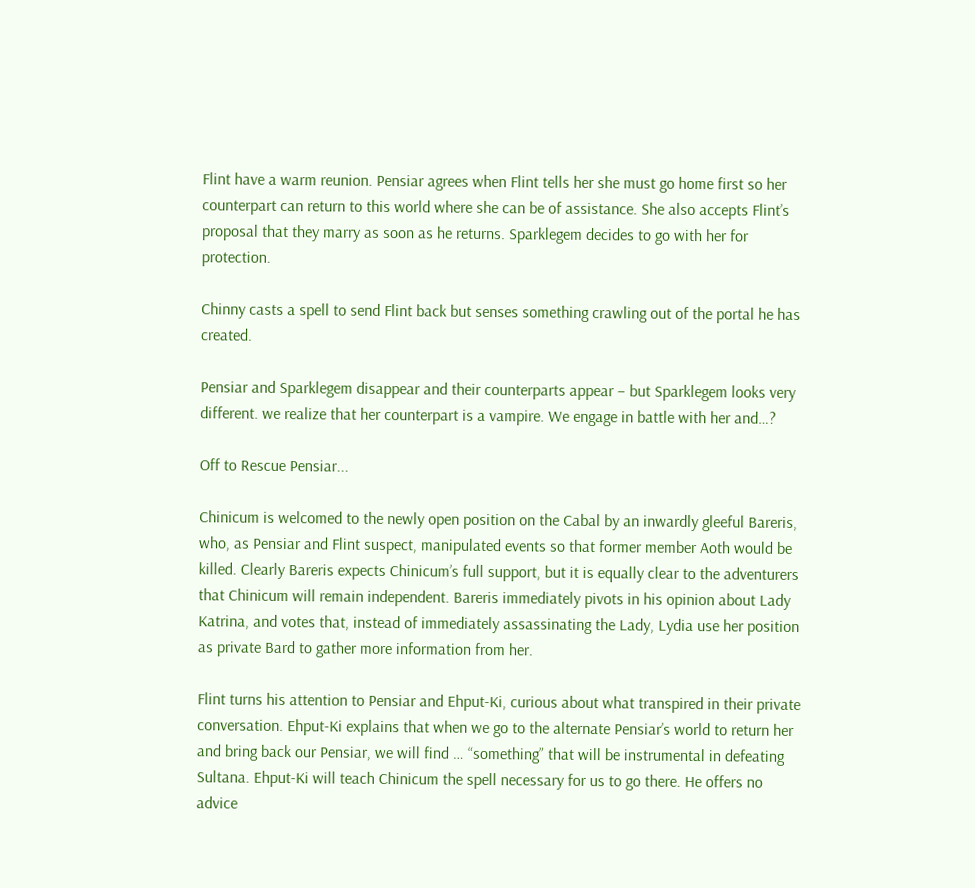Flint have a warm reunion. Pensiar agrees when Flint tells her she must go home first so her counterpart can return to this world where she can be of assistance. She also accepts Flint’s proposal that they marry as soon as he returns. Sparklegem decides to go with her for protection.

Chinny casts a spell to send Flint back but senses something crawling out of the portal he has created.

Pensiar and Sparklegem disappear and their counterparts appear – but Sparklegem looks very different. we realize that her counterpart is a vampire. We engage in battle with her and…?

Off to Rescue Pensiar...

Chinicum is welcomed to the newly open position on the Cabal by an inwardly gleeful Bareris, who, as Pensiar and Flint suspect, manipulated events so that former member Aoth would be killed. Clearly Bareris expects Chinicum’s full support, but it is equally clear to the adventurers that Chinicum will remain independent. Bareris immediately pivots in his opinion about Lady Katrina, and votes that, instead of immediately assassinating the Lady, Lydia use her position as private Bard to gather more information from her.

Flint turns his attention to Pensiar and Ehput-Ki, curious about what transpired in their private conversation. Ehput-Ki explains that when we go to the alternate Pensiar’s world to return her and bring back our Pensiar, we will find … “something” that will be instrumental in defeating Sultana. Ehput-Ki will teach Chinicum the spell necessary for us to go there. He offers no advice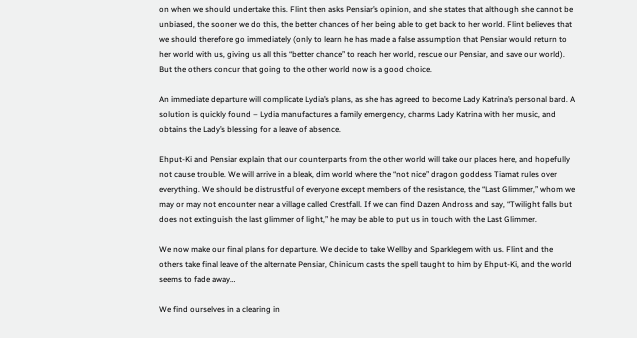on when we should undertake this. Flint then asks Pensiar’s opinion, and she states that although she cannot be unbiased, the sooner we do this, the better chances of her being able to get back to her world. Flint believes that we should therefore go immediately (only to learn he has made a false assumption that Pensiar would return to her world with us, giving us all this “better chance” to reach her world, rescue our Pensiar, and save our world). But the others concur that going to the other world now is a good choice.

An immediate departure will complicate Lydia’s plans, as she has agreed to become Lady Katrina’s personal bard. A solution is quickly found – Lydia manufactures a family emergency, charms Lady Katrina with her music, and obtains the Lady’s blessing for a leave of absence.

Ehput-Ki and Pensiar explain that our counterparts from the other world will take our places here, and hopefully not cause trouble. We will arrive in a bleak, dim world where the “not nice” dragon goddess Tiamat rules over everything. We should be distrustful of everyone except members of the resistance, the “Last Glimmer,” whom we may or may not encounter near a village called Crestfall. If we can find Dazen Andross and say, “Twilight falls but does not extinguish the last glimmer of light,” he may be able to put us in touch with the Last Glimmer.

We now make our final plans for departure. We decide to take Wellby and Sparklegem with us. Flint and the others take final leave of the alternate Pensiar, Chinicum casts the spell taught to him by Ehput-Ki, and the world seems to fade away…

We find ourselves in a clearing in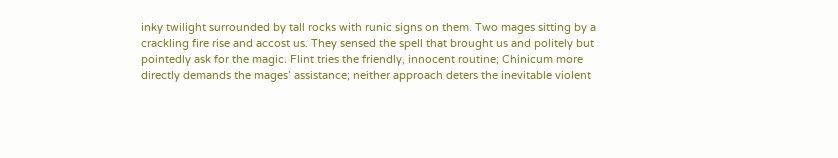inky twilight surrounded by tall rocks with runic signs on them. Two mages sitting by a crackling fire rise and accost us. They sensed the spell that brought us and politely but pointedly ask for the magic. Flint tries the friendly, innocent routine; Chinicum more directly demands the mages’ assistance; neither approach deters the inevitable violent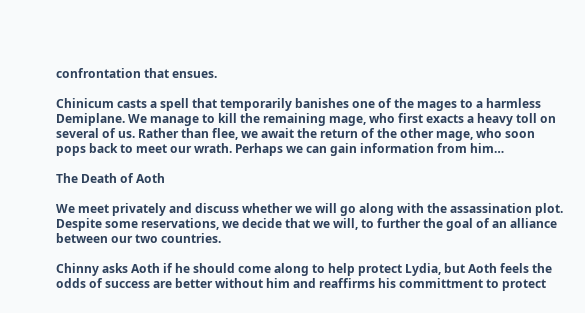confrontation that ensues.

Chinicum casts a spell that temporarily banishes one of the mages to a harmless Demiplane. We manage to kill the remaining mage, who first exacts a heavy toll on several of us. Rather than flee, we await the return of the other mage, who soon pops back to meet our wrath. Perhaps we can gain information from him…

The Death of Aoth

We meet privately and discuss whether we will go along with the assassination plot. Despite some reservations, we decide that we will, to further the goal of an alliance between our two countries.

Chinny asks Aoth if he should come along to help protect Lydia, but Aoth feels the odds of success are better without him and reaffirms his committment to protect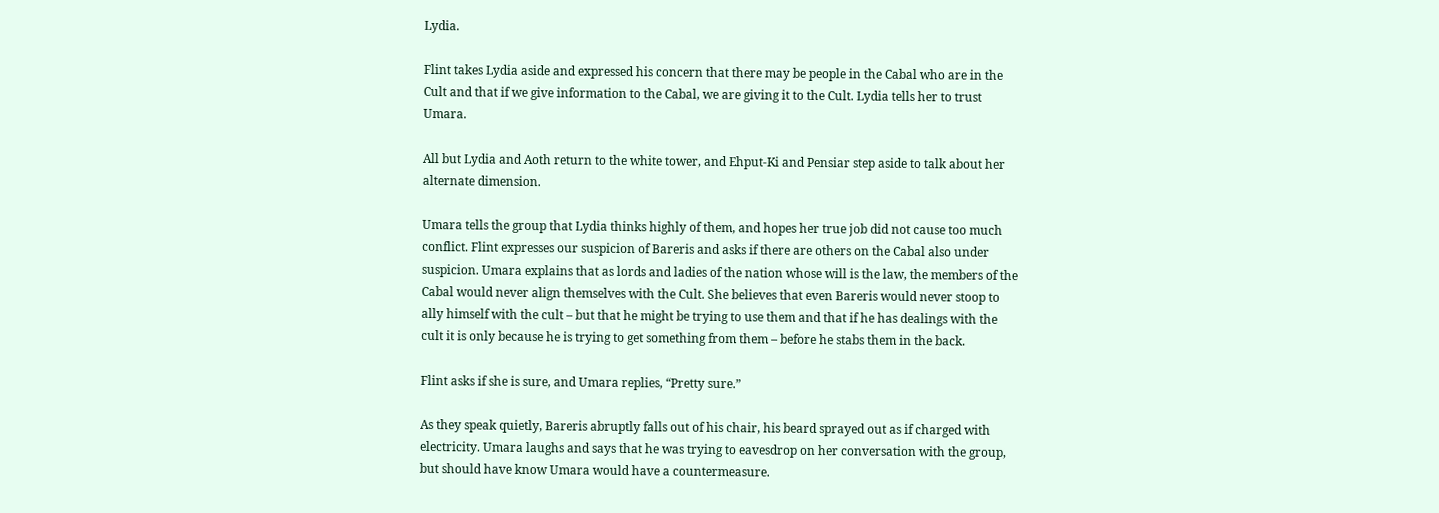Lydia.

Flint takes Lydia aside and expressed his concern that there may be people in the Cabal who are in the Cult and that if we give information to the Cabal, we are giving it to the Cult. Lydia tells her to trust Umara.

All but Lydia and Aoth return to the white tower, and Ehput-Ki and Pensiar step aside to talk about her alternate dimension.

Umara tells the group that Lydia thinks highly of them, and hopes her true job did not cause too much conflict. Flint expresses our suspicion of Bareris and asks if there are others on the Cabal also under suspicion. Umara explains that as lords and ladies of the nation whose will is the law, the members of the Cabal would never align themselves with the Cult. She believes that even Bareris would never stoop to ally himself with the cult – but that he might be trying to use them and that if he has dealings with the cult it is only because he is trying to get something from them – before he stabs them in the back.

Flint asks if she is sure, and Umara replies, “Pretty sure.”

As they speak quietly, Bareris abruptly falls out of his chair, his beard sprayed out as if charged with electricity. Umara laughs and says that he was trying to eavesdrop on her conversation with the group, but should have know Umara would have a countermeasure.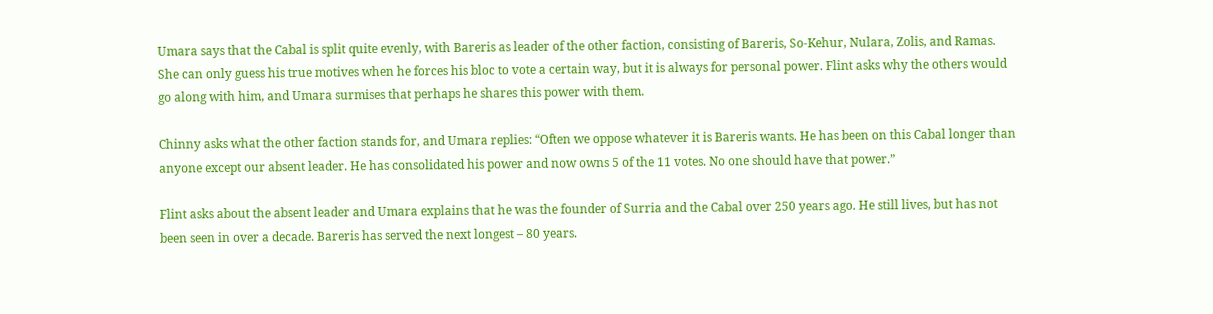Umara says that the Cabal is split quite evenly, with Bareris as leader of the other faction, consisting of Bareris, So-Kehur, Nulara, Zolis, and Ramas. She can only guess his true motives when he forces his bloc to vote a certain way, but it is always for personal power. Flint asks why the others would go along with him, and Umara surmises that perhaps he shares this power with them.

Chinny asks what the other faction stands for, and Umara replies: “Often we oppose whatever it is Bareris wants. He has been on this Cabal longer than anyone except our absent leader. He has consolidated his power and now owns 5 of the 11 votes. No one should have that power.”

Flint asks about the absent leader and Umara explains that he was the founder of Surria and the Cabal over 250 years ago. He still lives, but has not been seen in over a decade. Bareris has served the next longest – 80 years.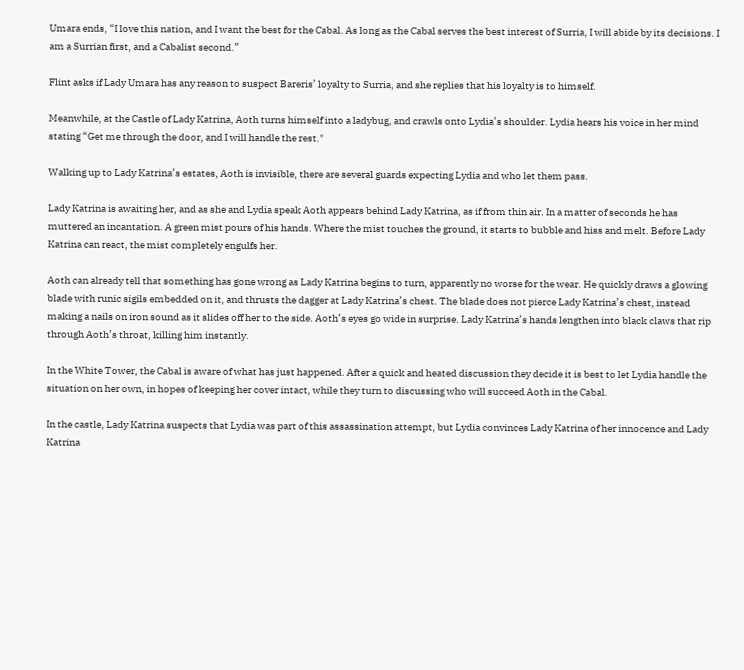Umara ends, “I love this nation, and I want the best for the Cabal. As long as the Cabal serves the best interest of Surria, I will abide by its decisions. I am a Surrian first, and a Cabalist second.”

Flint asks if Lady Umara has any reason to suspect Bareris’ loyalty to Surria, and she replies that his loyalty is to himself.

Meanwhile, at the Castle of Lady Katrina, Aoth turns himself into a ladybug, and crawls onto Lydia’s shoulder. Lydia hears his voice in her mind stating “Get me through the door, and I will handle the rest."

Walking up to Lady Katrina’s estates, Aoth is invisible, there are several guards expecting Lydia and who let them pass.

Lady Katrina is awaiting her, and as she and Lydia speak Aoth appears behind Lady Katrina, as if from thin air. In a matter of seconds he has muttered an incantation. A green mist pours of his hands. Where the mist touches the ground, it starts to bubble and hiss and melt. Before Lady Katrina can react, the mist completely engulfs her.

Aoth can already tell that something has gone wrong as Lady Katrina begins to turn, apparently no worse for the wear. He quickly draws a glowing blade with runic sigils embedded on it, and thrusts the dagger at Lady Katrina’s chest. The blade does not pierce Lady Katrina’s chest, instead making a nails on iron sound as it slides off her to the side. Aoth’s eyes go wide in surprise. Lady Katrina’s hands lengthen into black claws that rip through Aoth’s throat, killing him instantly.

In the White Tower, the Cabal is aware of what has just happened. After a quick and heated discussion they decide it is best to let Lydia handle the situation on her own, in hopes of keeping her cover intact, while they turn to discussing who will succeed Aoth in the Cabal.

In the castle, Lady Katrina suspects that Lydia was part of this assassination attempt, but Lydia convinces Lady Katrina of her innocence and Lady Katrina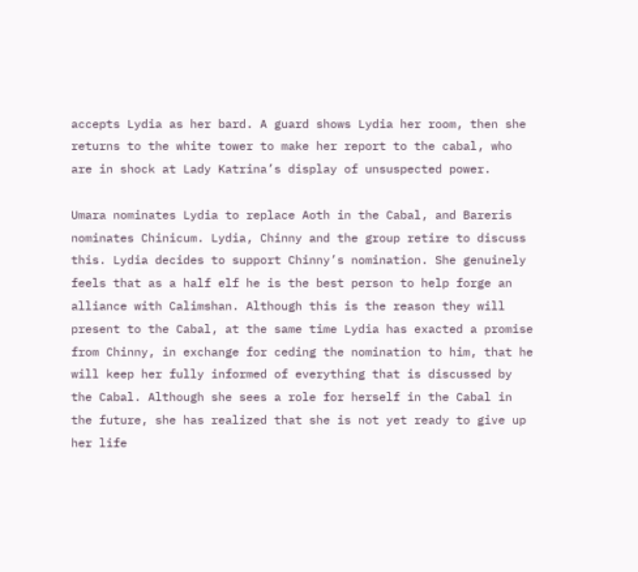accepts Lydia as her bard. A guard shows Lydia her room, then she returns to the white tower to make her report to the cabal, who are in shock at Lady Katrina’s display of unsuspected power.

Umara nominates Lydia to replace Aoth in the Cabal, and Bareris nominates Chinicum. Lydia, Chinny and the group retire to discuss this. Lydia decides to support Chinny’s nomination. She genuinely feels that as a half elf he is the best person to help forge an alliance with Calimshan. Although this is the reason they will present to the Cabal, at the same time Lydia has exacted a promise from Chinny, in exchange for ceding the nomination to him, that he will keep her fully informed of everything that is discussed by the Cabal. Although she sees a role for herself in the Cabal in the future, she has realized that she is not yet ready to give up her life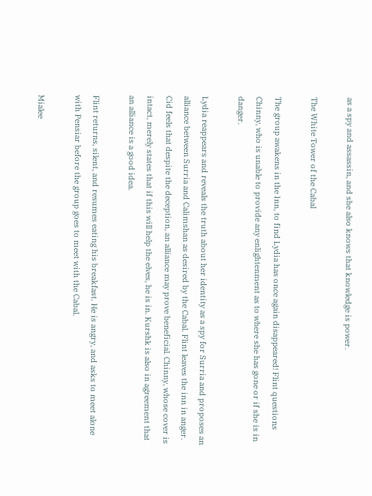as a spy and assassin, and she also knows that knowledge is power.

The White Tower of the Cabal

The group awakens in the Inn, to find Lydia has once again disappeared! Flint questions Chinny, who is unable to provide any enlightenment as to where she has gone or if she is in danger.

Lydia reappears and reveals the truth about her identity as a spy for Surria and proposes an alliance between Surria and Calimshan as desired by the Cabal. Flint leaves the inn in anger. Cid feels that despite the deception, an alliance may prove beneficial. Chinny, whose cover is intact, merely states that if this will help the elves, he is in. Kurshk is also in agreement that an alliance is a good idea.

Flint returns, silent, and resumes eating his breakfast. He is angry, and asks to meet alone with Pensiar before the group goes to meet with the Cabal.

Mialee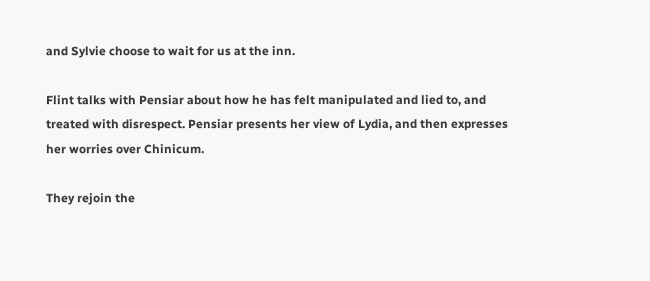and Sylvie choose to wait for us at the inn.

Flint talks with Pensiar about how he has felt manipulated and lied to, and treated with disrespect. Pensiar presents her view of Lydia, and then expresses her worries over Chinicum.

They rejoin the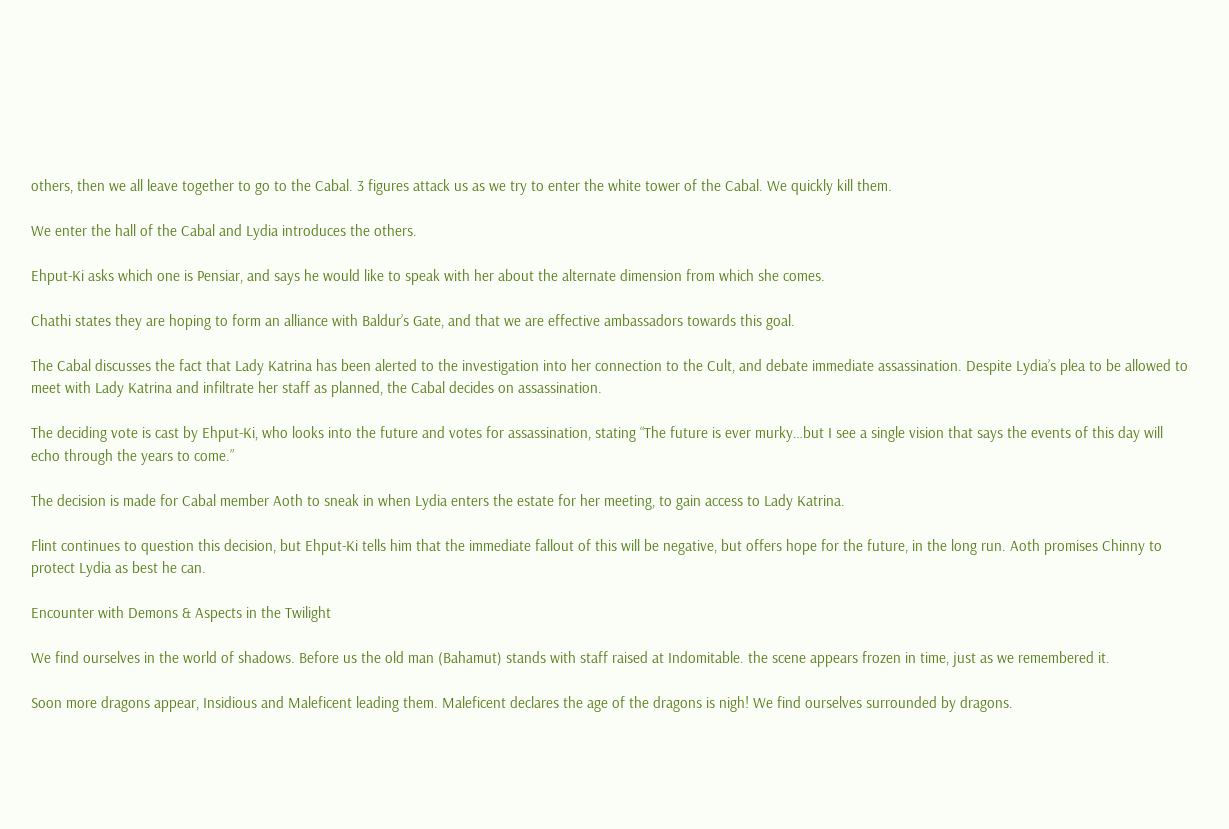others, then we all leave together to go to the Cabal. 3 figures attack us as we try to enter the white tower of the Cabal. We quickly kill them.

We enter the hall of the Cabal and Lydia introduces the others.

Ehput-Ki asks which one is Pensiar, and says he would like to speak with her about the alternate dimension from which she comes.

Chathi states they are hoping to form an alliance with Baldur’s Gate, and that we are effective ambassadors towards this goal.

The Cabal discusses the fact that Lady Katrina has been alerted to the investigation into her connection to the Cult, and debate immediate assassination. Despite Lydia’s plea to be allowed to meet with Lady Katrina and infiltrate her staff as planned, the Cabal decides on assassination.

The deciding vote is cast by Ehput-Ki, who looks into the future and votes for assassination, stating “The future is ever murky…but I see a single vision that says the events of this day will echo through the years to come.”

The decision is made for Cabal member Aoth to sneak in when Lydia enters the estate for her meeting, to gain access to Lady Katrina.

Flint continues to question this decision, but Ehput-Ki tells him that the immediate fallout of this will be negative, but offers hope for the future, in the long run. Aoth promises Chinny to protect Lydia as best he can.

Encounter with Demons & Aspects in the Twilight

We find ourselves in the world of shadows. Before us the old man (Bahamut) stands with staff raised at Indomitable. the scene appears frozen in time, just as we remembered it.

Soon more dragons appear, Insidious and Maleficent leading them. Maleficent declares the age of the dragons is nigh! We find ourselves surrounded by dragons.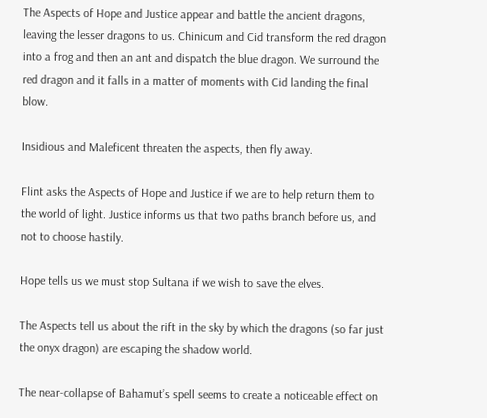The Aspects of Hope and Justice appear and battle the ancient dragons, leaving the lesser dragons to us. Chinicum and Cid transform the red dragon into a frog and then an ant and dispatch the blue dragon. We surround the red dragon and it falls in a matter of moments with Cid landing the final blow.

Insidious and Maleficent threaten the aspects, then fly away.

Flint asks the Aspects of Hope and Justice if we are to help return them to the world of light. Justice informs us that two paths branch before us, and not to choose hastily.

Hope tells us we must stop Sultana if we wish to save the elves.

The Aspects tell us about the rift in the sky by which the dragons (so far just the onyx dragon) are escaping the shadow world.

The near-collapse of Bahamut’s spell seems to create a noticeable effect on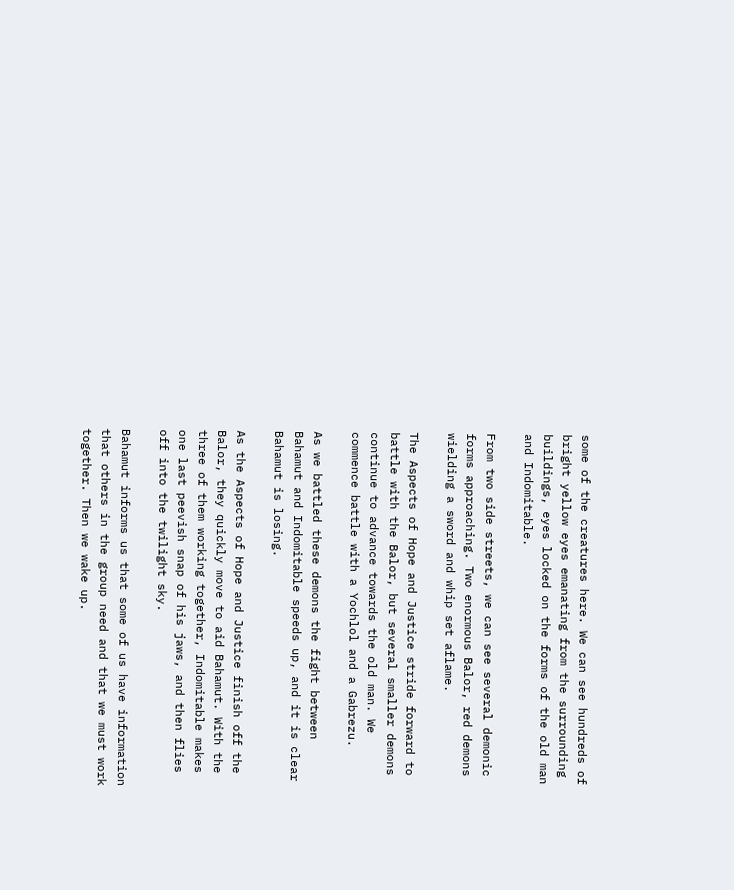some of the creatures here. We can see hundreds of bright yellow eyes emanating from the surrounding buildings, eyes locked on the forms of the old man and Indomitable.

From two side streets, we can see several demonic forms approaching. Two enormous Balor, red demons wielding a sword and whip set aflame.

The Aspects of Hope and Justice stride forward to battle with the Balor, but several smaller demons continue to advance towards the old man. We commence battle with a Yochlol and a Gabrezu.

As we battled these demons the fight between Bahamut and Indomitable speeds up, and it is clear Bahamut is losing.

As the Aspects of Hope and Justice finish off the Balor, they quickly move to aid Bahamut. With the three of them working together, Indomitable makes one last peevish snap of his jaws, and then flies off into the twilight sky.

Bahamut informs us that some of us have information that others in the group need and that we must work together. Then we wake up.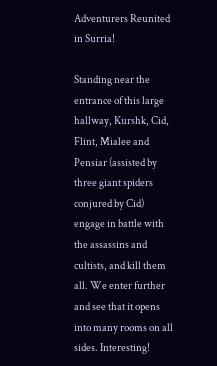Adventurers Reunited in Surria!

Standing near the entrance of this large hallway, Kurshk, Cid, Flint, Mialee and Pensiar (assisted by three giant spiders conjured by Cid) engage in battle with the assassins and cultists, and kill them all. We enter further and see that it opens into many rooms on all sides. Interesting!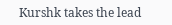Kurshk takes the lead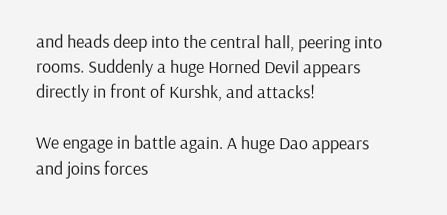and heads deep into the central hall, peering into rooms. Suddenly a huge Horned Devil appears directly in front of Kurshk, and attacks!

We engage in battle again. A huge Dao appears and joins forces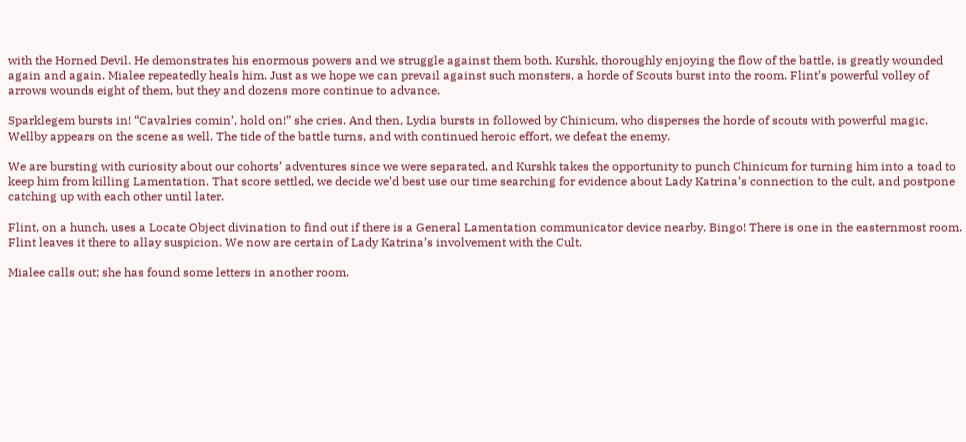with the Horned Devil. He demonstrates his enormous powers and we struggle against them both. Kurshk, thoroughly enjoying the flow of the battle, is greatly wounded again and again. Mialee repeatedly heals him. Just as we hope we can prevail against such monsters, a horde of Scouts burst into the room. Flint’s powerful volley of arrows wounds eight of them, but they and dozens more continue to advance.

Sparklegem bursts in! “Cavalries comin’, hold on!” she cries. And then, Lydia bursts in followed by Chinicum, who disperses the horde of scouts with powerful magic. Wellby appears on the scene as well. The tide of the battle turns, and with continued heroic effort, we defeat the enemy.

We are bursting with curiosity about our cohorts’ adventures since we were separated, and Kurshk takes the opportunity to punch Chinicum for turning him into a toad to keep him from killing Lamentation. That score settled, we decide we’d best use our time searching for evidence about Lady Katrina’s connection to the cult, and postpone catching up with each other until later.

Flint, on a hunch, uses a Locate Object divination to find out if there is a General Lamentation communicator device nearby. Bingo! There is one in the easternmost room. Flint leaves it there to allay suspicion. We now are certain of Lady Katrina’s involvement with the Cult.

Mialee calls out; she has found some letters in another room.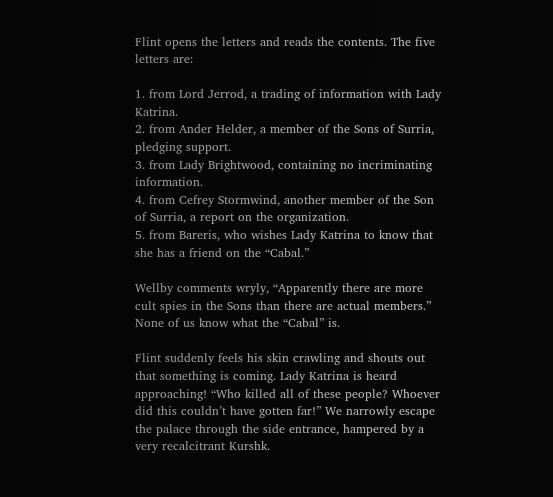Flint opens the letters and reads the contents. The five letters are:

1. from Lord Jerrod, a trading of information with Lady Katrina.
2. from Ander Helder, a member of the Sons of Surria, pledging support.
3. from Lady Brightwood, containing no incriminating information.
4. from Cefrey Stormwind, another member of the Son of Surria, a report on the organization.
5. from Bareris, who wishes Lady Katrina to know that she has a friend on the “Cabal.”

Wellby comments wryly, “Apparently there are more cult spies in the Sons than there are actual members.” None of us know what the “Cabal” is.

Flint suddenly feels his skin crawling and shouts out that something is coming. Lady Katrina is heard approaching! “Who killed all of these people? Whoever did this couldn’t have gotten far!” We narrowly escape the palace through the side entrance, hampered by a very recalcitrant Kurshk.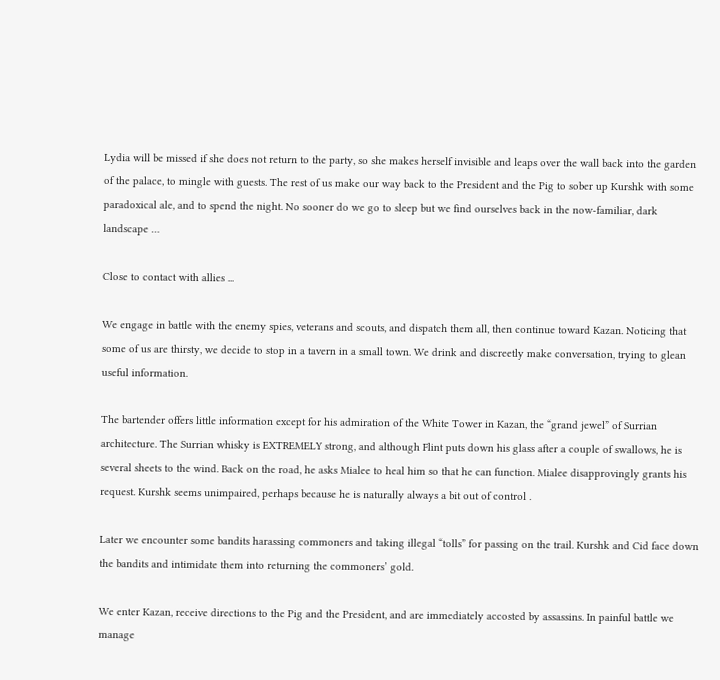Lydia will be missed if she does not return to the party, so she makes herself invisible and leaps over the wall back into the garden of the palace, to mingle with guests. The rest of us make our way back to the President and the Pig to sober up Kurshk with some paradoxical ale, and to spend the night. No sooner do we go to sleep but we find ourselves back in the now-familiar, dark landscape …

Close to contact with allies ...

We engage in battle with the enemy spies, veterans and scouts, and dispatch them all, then continue toward Kazan. Noticing that some of us are thirsty, we decide to stop in a tavern in a small town. We drink and discreetly make conversation, trying to glean useful information.

The bartender offers little information except for his admiration of the White Tower in Kazan, the “grand jewel” of Surrian architecture. The Surrian whisky is EXTREMELY strong, and although Flint puts down his glass after a couple of swallows, he is several sheets to the wind. Back on the road, he asks Mialee to heal him so that he can function. Mialee disapprovingly grants his request. Kurshk seems unimpaired, perhaps because he is naturally always a bit out of control .

Later we encounter some bandits harassing commoners and taking illegal “tolls” for passing on the trail. Kurshk and Cid face down the bandits and intimidate them into returning the commoners’ gold.

We enter Kazan, receive directions to the Pig and the President, and are immediately accosted by assassins. In painful battle we manage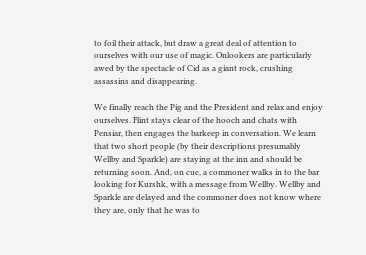to foil their attack, but draw a great deal of attention to ourselves with our use of magic. Onlookers are particularly awed by the spectacle of Cid as a giant rock, crushing assassins and disappearing.

We finally reach the Pig and the President and relax and enjoy ourselves. Flint stays clear of the hooch and chats with Pensiar, then engages the barkeep in conversation. We learn that two short people (by their descriptions presumably Wellby and Sparkle) are staying at the inn and should be returning soon. And, on cue, a commoner walks in to the bar looking for Kurshk, with a message from Wellby. Wellby and Sparkle are delayed and the commoner does not know where they are, only that he was to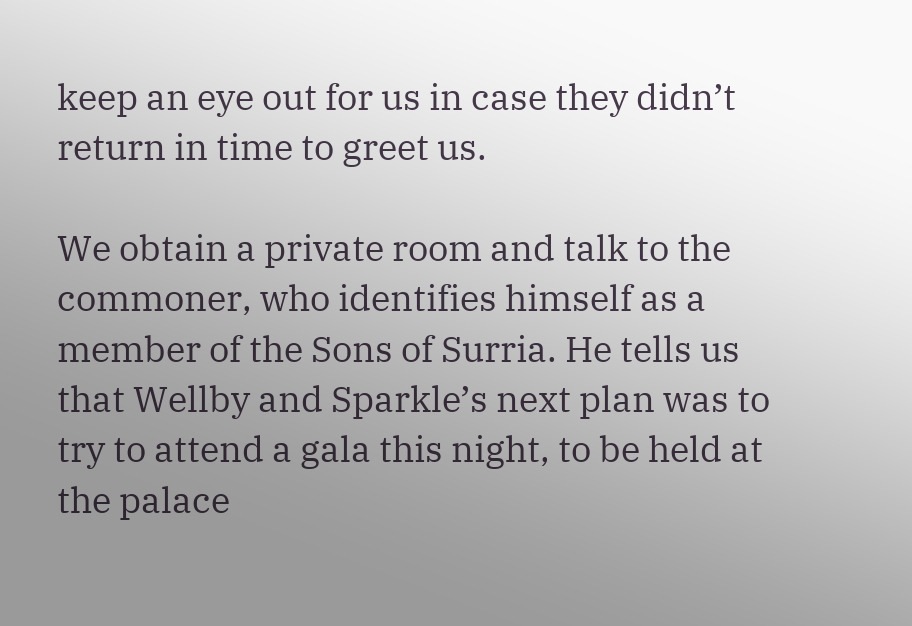keep an eye out for us in case they didn’t return in time to greet us.

We obtain a private room and talk to the commoner, who identifies himself as a member of the Sons of Surria. He tells us that Wellby and Sparkle’s next plan was to try to attend a gala this night, to be held at the palace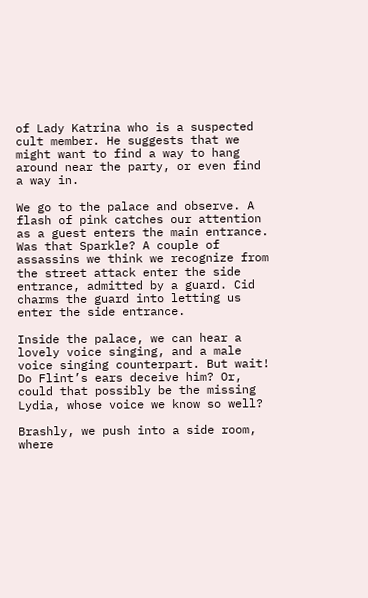of Lady Katrina who is a suspected cult member. He suggests that we might want to find a way to hang around near the party, or even find a way in.

We go to the palace and observe. A flash of pink catches our attention as a guest enters the main entrance. Was that Sparkle? A couple of assassins we think we recognize from the street attack enter the side entrance, admitted by a guard. Cid charms the guard into letting us enter the side entrance.

Inside the palace, we can hear a lovely voice singing, and a male voice singing counterpart. But wait! Do Flint’s ears deceive him? Or, could that possibly be the missing Lydia, whose voice we know so well?

Brashly, we push into a side room, where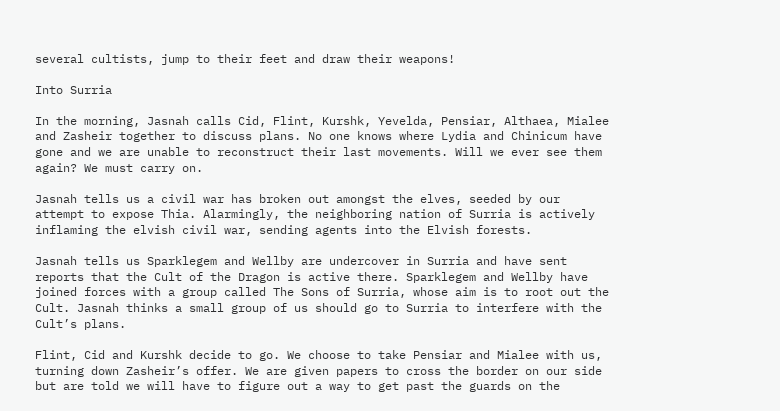several cultists, jump to their feet and draw their weapons!

Into Surria

In the morning, Jasnah calls Cid, Flint, Kurshk, Yevelda, Pensiar, Althaea, Mialee and Zasheir together to discuss plans. No one knows where Lydia and Chinicum have gone and we are unable to reconstruct their last movements. Will we ever see them again? We must carry on.

Jasnah tells us a civil war has broken out amongst the elves, seeded by our attempt to expose Thia. Alarmingly, the neighboring nation of Surria is actively inflaming the elvish civil war, sending agents into the Elvish forests.

Jasnah tells us Sparklegem and Wellby are undercover in Surria and have sent reports that the Cult of the Dragon is active there. Sparklegem and Wellby have joined forces with a group called The Sons of Surria, whose aim is to root out the Cult. Jasnah thinks a small group of us should go to Surria to interfere with the Cult’s plans.

Flint, Cid and Kurshk decide to go. We choose to take Pensiar and Mialee with us, turning down Zasheir’s offer. We are given papers to cross the border on our side but are told we will have to figure out a way to get past the guards on the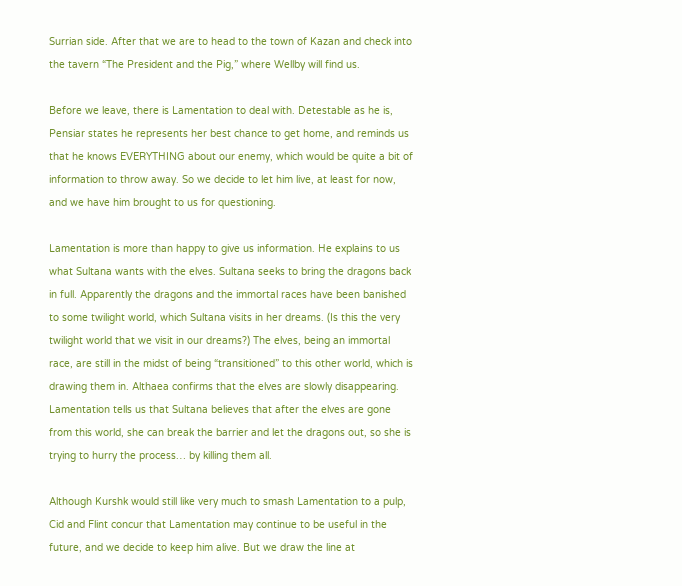Surrian side. After that we are to head to the town of Kazan and check into the tavern “The President and the Pig,” where Wellby will find us.

Before we leave, there is Lamentation to deal with. Detestable as he is, Pensiar states he represents her best chance to get home, and reminds us that he knows EVERYTHING about our enemy, which would be quite a bit of information to throw away. So we decide to let him live, at least for now, and we have him brought to us for questioning.

Lamentation is more than happy to give us information. He explains to us what Sultana wants with the elves. Sultana seeks to bring the dragons back in full. Apparently the dragons and the immortal races have been banished to some twilight world, which Sultana visits in her dreams. (Is this the very twilight world that we visit in our dreams?) The elves, being an immortal race, are still in the midst of being “transitioned” to this other world, which is drawing them in. Althaea confirms that the elves are slowly disappearing. Lamentation tells us that Sultana believes that after the elves are gone from this world, she can break the barrier and let the dragons out, so she is trying to hurry the process… by killing them all.

Although Kurshk would still like very much to smash Lamentation to a pulp, Cid and Flint concur that Lamentation may continue to be useful in the future, and we decide to keep him alive. But we draw the line at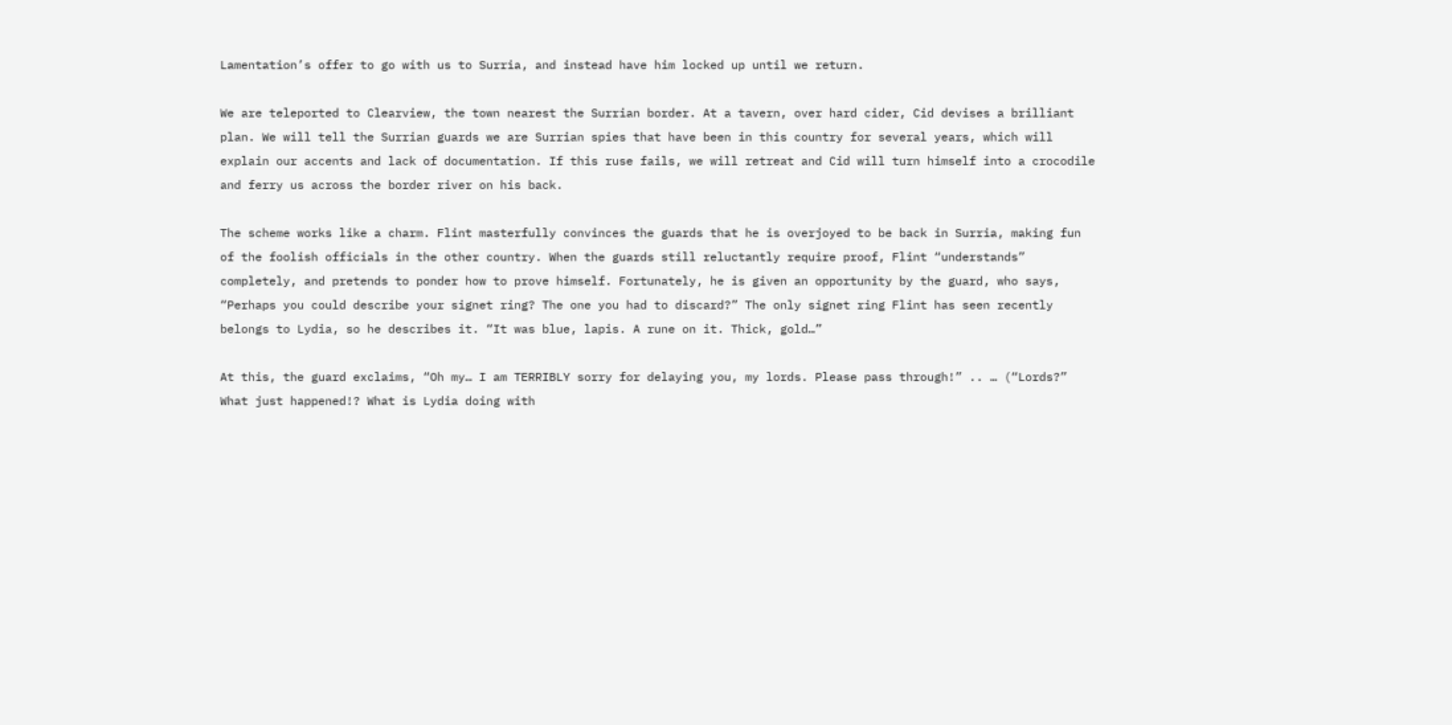Lamentation’s offer to go with us to Surria, and instead have him locked up until we return.

We are teleported to Clearview, the town nearest the Surrian border. At a tavern, over hard cider, Cid devises a brilliant plan. We will tell the Surrian guards we are Surrian spies that have been in this country for several years, which will explain our accents and lack of documentation. If this ruse fails, we will retreat and Cid will turn himself into a crocodile and ferry us across the border river on his back.

The scheme works like a charm. Flint masterfully convinces the guards that he is overjoyed to be back in Surria, making fun of the foolish officials in the other country. When the guards still reluctantly require proof, Flint “understands” completely, and pretends to ponder how to prove himself. Fortunately, he is given an opportunity by the guard, who says, “Perhaps you could describe your signet ring? The one you had to discard?” The only signet ring Flint has seen recently belongs to Lydia, so he describes it. “It was blue, lapis. A rune on it. Thick, gold…”

At this, the guard exclaims, “Oh my… I am TERRIBLY sorry for delaying you, my lords. Please pass through!” .. … (“Lords?” What just happened!? What is Lydia doing with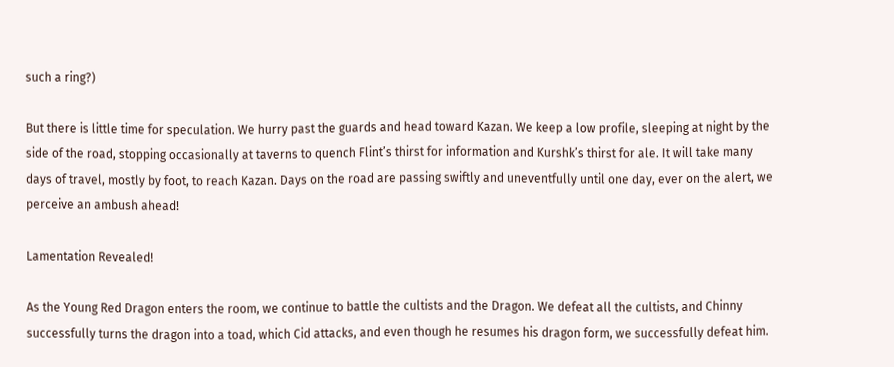such a ring?)

But there is little time for speculation. We hurry past the guards and head toward Kazan. We keep a low profile, sleeping at night by the side of the road, stopping occasionally at taverns to quench Flint’s thirst for information and Kurshk’s thirst for ale. It will take many days of travel, mostly by foot, to reach Kazan. Days on the road are passing swiftly and uneventfully until one day, ever on the alert, we perceive an ambush ahead!

Lamentation Revealed!

As the Young Red Dragon enters the room, we continue to battle the cultists and the Dragon. We defeat all the cultists, and Chinny successfully turns the dragon into a toad, which Cid attacks, and even though he resumes his dragon form, we successfully defeat him.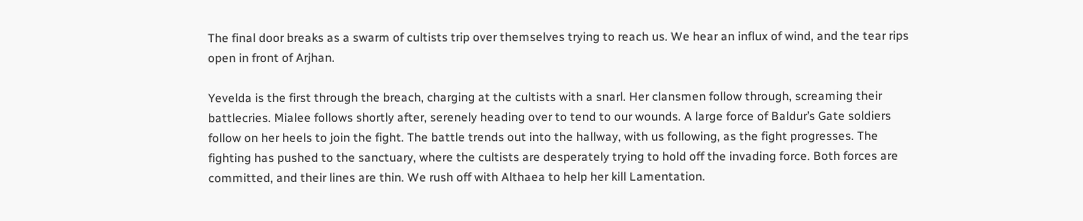The final door breaks as a swarm of cultists trip over themselves trying to reach us. We hear an influx of wind, and the tear rips open in front of Arjhan.

Yevelda is the first through the breach, charging at the cultists with a snarl. Her clansmen follow through, screaming their battlecries. Mialee follows shortly after, serenely heading over to tend to our wounds. A large force of Baldur’s Gate soldiers follow on her heels to join the fight. The battle trends out into the hallway, with us following, as the fight progresses. The fighting has pushed to the sanctuary, where the cultists are desperately trying to hold off the invading force. Both forces are committed, and their lines are thin. We rush off with Althaea to help her kill Lamentation.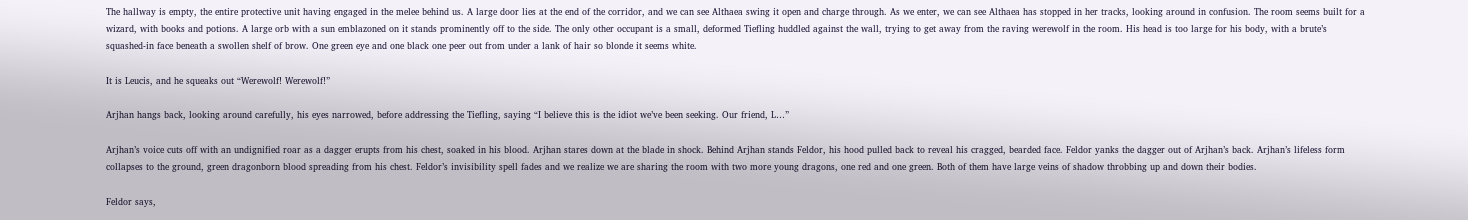The hallway is empty, the entire protective unit having engaged in the melee behind us. A large door lies at the end of the corridor, and we can see Althaea swing it open and charge through. As we enter, we can see Althaea has stopped in her tracks, looking around in confusion. The room seems built for a wizard, with books and potions. A large orb with a sun emblazoned on it stands prominently off to the side. The only other occupant is a small, deformed Tiefling huddled against the wall, trying to get away from the raving werewolf in the room. His head is too large for his body, with a brute’s squashed-in face beneath a swollen shelf of brow. One green eye and one black one peer out from under a lank of hair so blonde it seems white.

It is Leucis, and he squeaks out “Werewolf! Werewolf!”

Arjhan hangs back, looking around carefully, his eyes narrowed, before addressing the Tiefling, saying “I believe this is the idiot we’ve been seeking. Our friend, L…”

Arjhan’s voice cuts off with an undignified roar as a dagger erupts from his chest, soaked in his blood. Arjhan stares down at the blade in shock. Behind Arjhan stands Feldor, his hood pulled back to reveal his cragged, bearded face. Feldor yanks the dagger out of Arjhan’s back. Arjhan’s lifeless form collapses to the ground, green dragonborn blood spreading from his chest. Feldor’s invisibility spell fades and we realize we are sharing the room with two more young dragons, one red and one green. Both of them have large veins of shadow throbbing up and down their bodies.

Feldor says,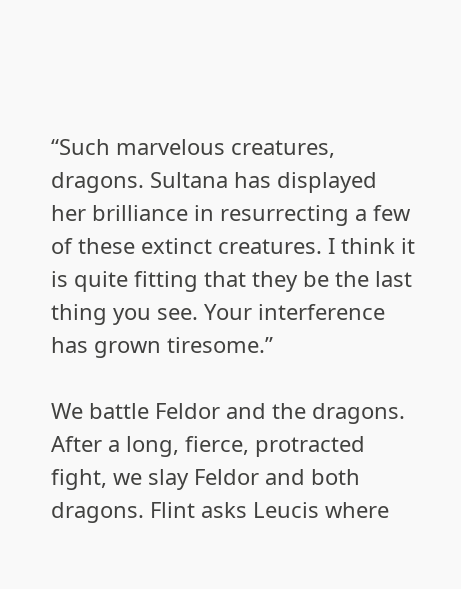“Such marvelous creatures, dragons. Sultana has displayed her brilliance in resurrecting a few of these extinct creatures. I think it is quite fitting that they be the last thing you see. Your interference has grown tiresome.”

We battle Feldor and the dragons. After a long, fierce, protracted fight, we slay Feldor and both dragons. Flint asks Leucis where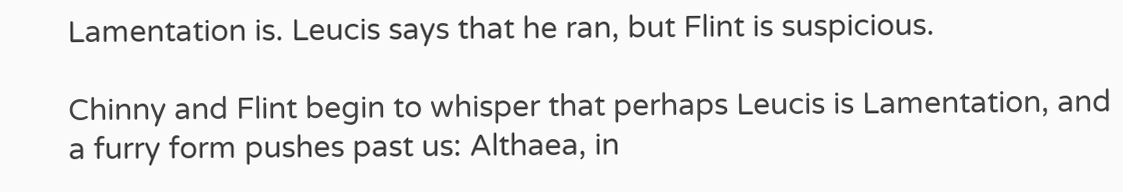Lamentation is. Leucis says that he ran, but Flint is suspicious.

Chinny and Flint begin to whisper that perhaps Leucis is Lamentation, and a furry form pushes past us: Althaea, in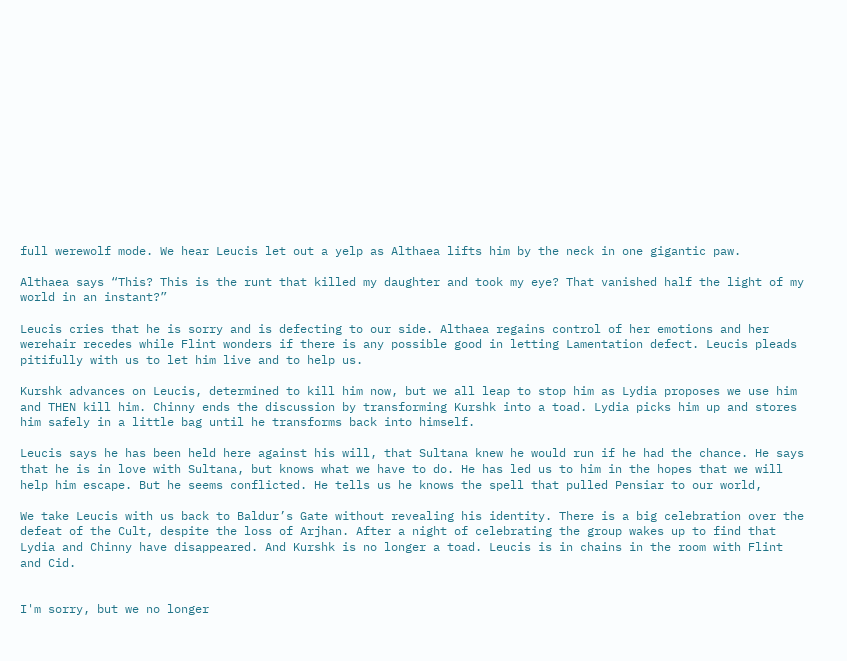full werewolf mode. We hear Leucis let out a yelp as Althaea lifts him by the neck in one gigantic paw.

Althaea says “This? This is the runt that killed my daughter and took my eye? That vanished half the light of my world in an instant?”

Leucis cries that he is sorry and is defecting to our side. Althaea regains control of her emotions and her werehair recedes while Flint wonders if there is any possible good in letting Lamentation defect. Leucis pleads pitifully with us to let him live and to help us.

Kurshk advances on Leucis, determined to kill him now, but we all leap to stop him as Lydia proposes we use him and THEN kill him. Chinny ends the discussion by transforming Kurshk into a toad. Lydia picks him up and stores him safely in a little bag until he transforms back into himself.

Leucis says he has been held here against his will, that Sultana knew he would run if he had the chance. He says that he is in love with Sultana, but knows what we have to do. He has led us to him in the hopes that we will help him escape. But he seems conflicted. He tells us he knows the spell that pulled Pensiar to our world,

We take Leucis with us back to Baldur’s Gate without revealing his identity. There is a big celebration over the defeat of the Cult, despite the loss of Arjhan. After a night of celebrating the group wakes up to find that Lydia and Chinny have disappeared. And Kurshk is no longer a toad. Leucis is in chains in the room with Flint and Cid.


I'm sorry, but we no longer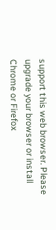support this web browser. Please upgrade your browser or install Chrome or Firefox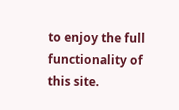to enjoy the full functionality of this site.